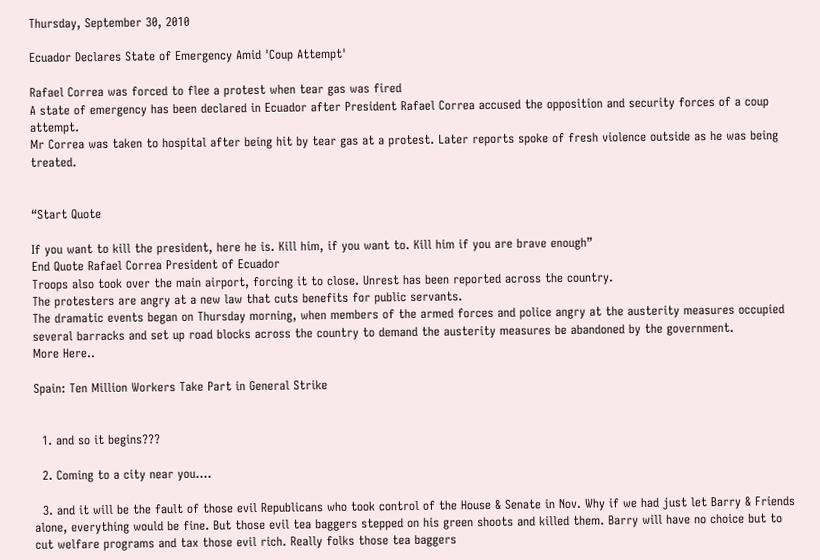Thursday, September 30, 2010

Ecuador Declares State of Emergency Amid 'Coup Attempt'

Rafael Correa was forced to flee a protest when tear gas was fired
A state of emergency has been declared in Ecuador after President Rafael Correa accused the opposition and security forces of a coup attempt.
Mr Correa was taken to hospital after being hit by tear gas at a protest. Later reports spoke of fresh violence outside as he was being treated.


“Start Quote

If you want to kill the president, here he is. Kill him, if you want to. Kill him if you are brave enough”
End Quote Rafael Correa President of Ecuador
Troops also took over the main airport, forcing it to close. Unrest has been reported across the country.
The protesters are angry at a new law that cuts benefits for public servants.
The dramatic events began on Thursday morning, when members of the armed forces and police angry at the austerity measures occupied several barracks and set up road blocks across the country to demand the austerity measures be abandoned by the government.
More Here..

Spain: Ten Million Workers Take Part in General Strike


  1. and so it begins???

  2. Coming to a city near you....

  3. and it will be the fault of those evil Republicans who took control of the House & Senate in Nov. Why if we had just let Barry & Friends alone, everything would be fine. But those evil tea baggers stepped on his green shoots and killed them. Barry will have no choice but to cut welfare programs and tax those evil rich. Really folks those tea baggers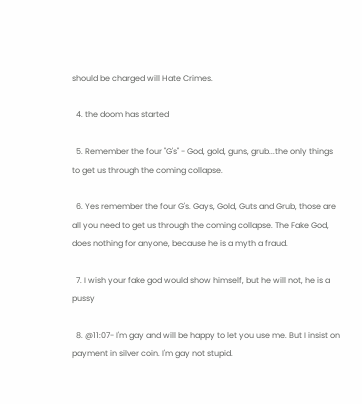should be charged will Hate Crimes.

  4. the doom has started

  5. Remember the four "G's" - God, gold, guns, grub...the only things to get us through the coming collapse.

  6. Yes remember the four G's. Gays, Gold, Guts and Grub, those are all you need to get us through the coming collapse. The Fake God, does nothing for anyone, because he is a myth a fraud.

  7. I wish your fake god would show himself, but he will not, he is a pussy

  8. @11:07- I'm gay and will be happy to let you use me. But I insist on payment in silver coin. I'm gay not stupid.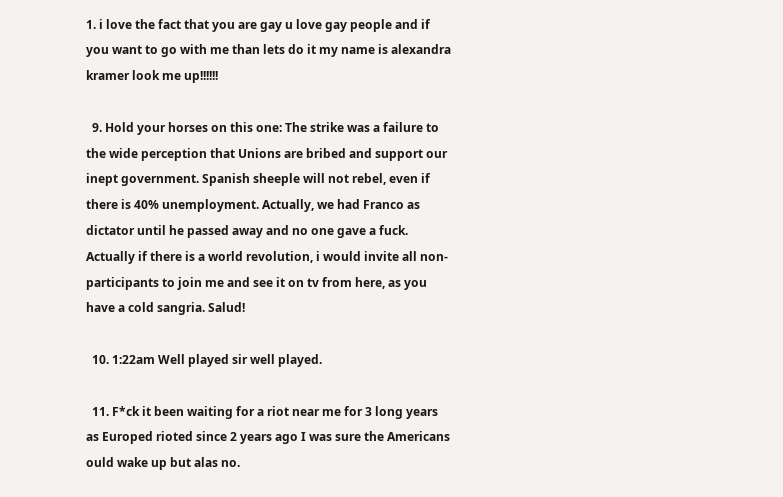1. i love the fact that you are gay u love gay people and if you want to go with me than lets do it my name is alexandra kramer look me up!!!!!!

  9. Hold your horses on this one: The strike was a failure to the wide perception that Unions are bribed and support our inept government. Spanish sheeple will not rebel, even if there is 40% unemployment. Actually, we had Franco as dictator until he passed away and no one gave a fuck. Actually if there is a world revolution, i would invite all non-participants to join me and see it on tv from here, as you have a cold sangria. Salud!

  10. 1:22am Well played sir well played.

  11. F*ck it been waiting for a riot near me for 3 long years as Europed rioted since 2 years ago I was sure the Americans ould wake up but alas no.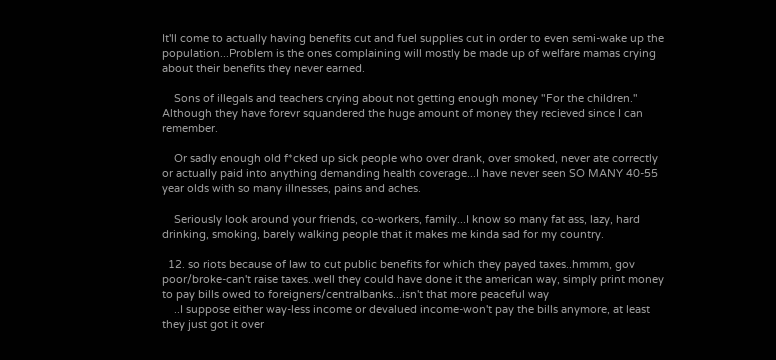It'll come to actually having benefits cut and fuel supplies cut in order to even semi-wake up the population...Problem is the ones complaining will mostly be made up of welfare mamas crying about their benefits they never earned.

    Sons of illegals and teachers crying about not getting enough money "For the children." Although they have forevr squandered the huge amount of money they recieved since I can remember.

    Or sadly enough old f*cked up sick people who over drank, over smoked, never ate correctly or actually paid into anything demanding health coverage...I have never seen SO MANY 40-55 year olds with so many illnesses, pains and aches.

    Seriously look around your friends, co-workers, family...I know so many fat ass, lazy, hard drinking, smoking, barely walking people that it makes me kinda sad for my country.

  12. so riots because of law to cut public benefits for which they payed taxes..hmmm, gov poor/broke-can't raise taxes..well they could have done it the american way, simply print money to pay bills owed to foreigners/centralbanks...isn't that more peaceful way
    ..I suppose either way-less income or devalued income-won't pay the bills anymore, at least they just got it over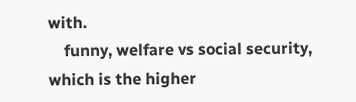with.
    funny, welfare vs social security, which is the higher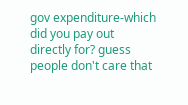gov expenditure-which did you pay out directly for? guess people don't care that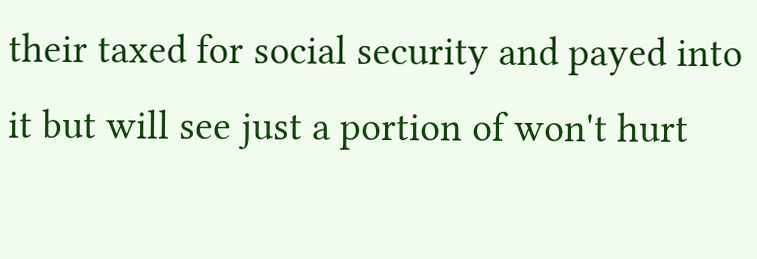their taxed for social security and payed into it but will see just a portion of won't hurt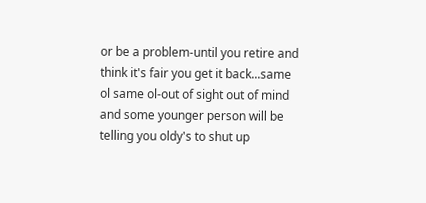or be a problem-until you retire and think it's fair you get it back...same ol same ol-out of sight out of mind and some younger person will be telling you oldy's to shut up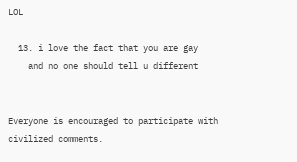LOL

  13. i love the fact that you are gay
    and no one should tell u different


Everyone is encouraged to participate with civilized comments.